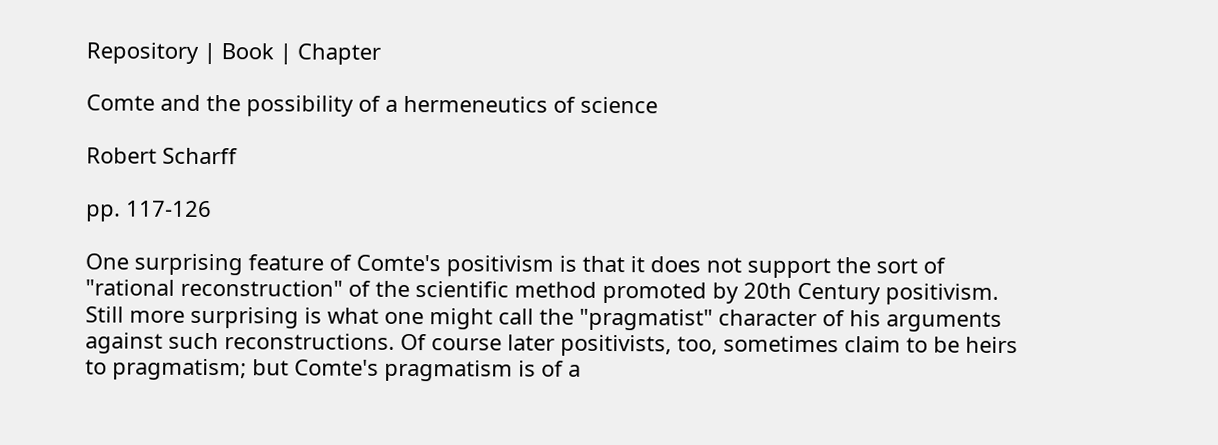Repository | Book | Chapter

Comte and the possibility of a hermeneutics of science

Robert Scharff

pp. 117-126

One surprising feature of Comte's positivism is that it does not support the sort of "rational reconstruction" of the scientific method promoted by 20th Century positivism. Still more surprising is what one might call the "pragmatist" character of his arguments against such reconstructions. Of course later positivists, too, sometimes claim to be heirs to pragmatism; but Comte's pragmatism is of a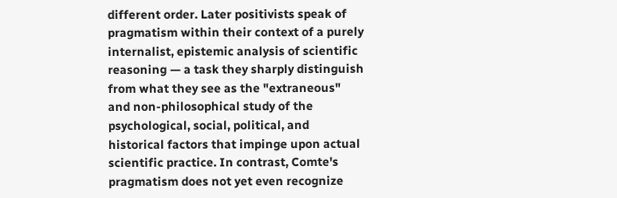different order. Later positivists speak of pragmatism within their context of a purely internalist, epistemic analysis of scientific reasoning — a task they sharply distinguish from what they see as the "extraneous" and non-philosophical study of the psychological, social, political, and historical factors that impinge upon actual scientific practice. In contrast, Comte's pragmatism does not yet even recognize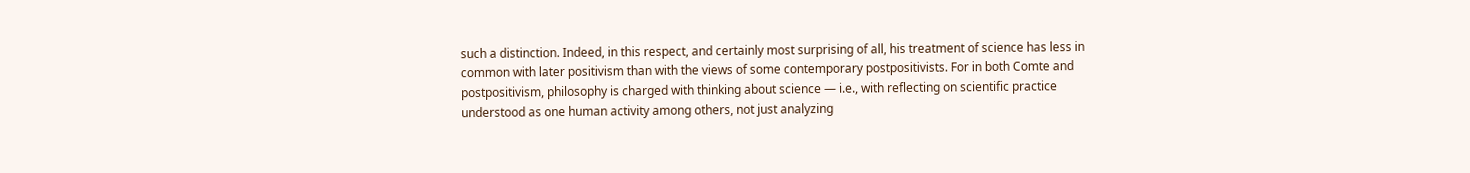such a distinction. Indeed, in this respect, and certainly most surprising of all, his treatment of science has less in common with later positivism than with the views of some contemporary postpositivists. For in both Comte and postpositivism, philosophy is charged with thinking about science — i.e., with reflecting on scientific practice understood as one human activity among others, not just analyzing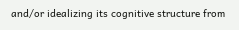and/or idealizing its cognitive structure from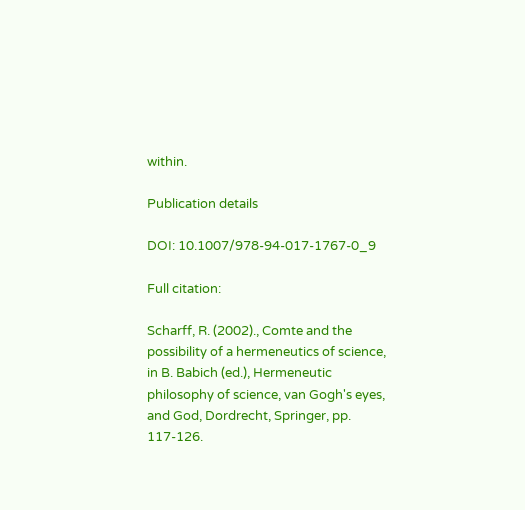within.

Publication details

DOI: 10.1007/978-94-017-1767-0_9

Full citation:

Scharff, R. (2002)., Comte and the possibility of a hermeneutics of science, in B. Babich (ed.), Hermeneutic philosophy of science, van Gogh's eyes, and God, Dordrecht, Springer, pp. 117-126.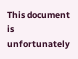This document is unfortunately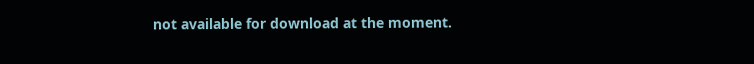not available for download at the moment.